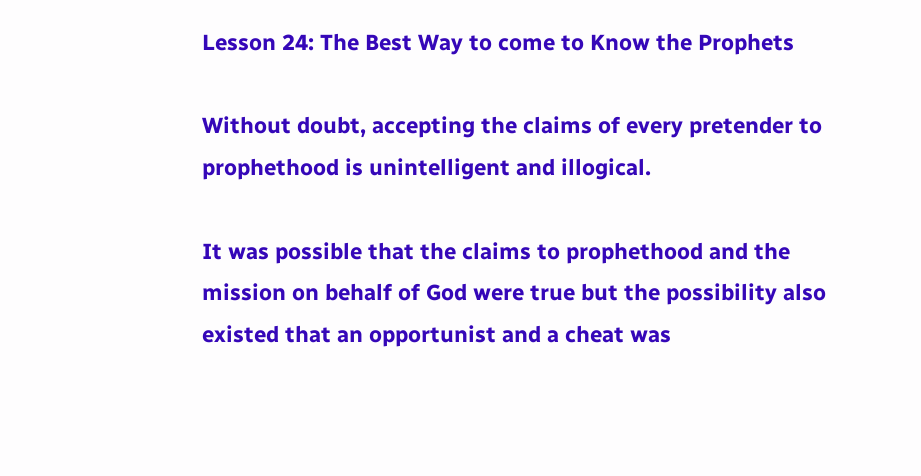Lesson 24: The Best Way to come to Know the Prophets

Without doubt, accepting the claims of every pretender to prophethood is unintelligent and illogical.

It was possible that the claims to prophethood and the mission on behalf of God were true but the possibility also existed that an opportunist and a cheat was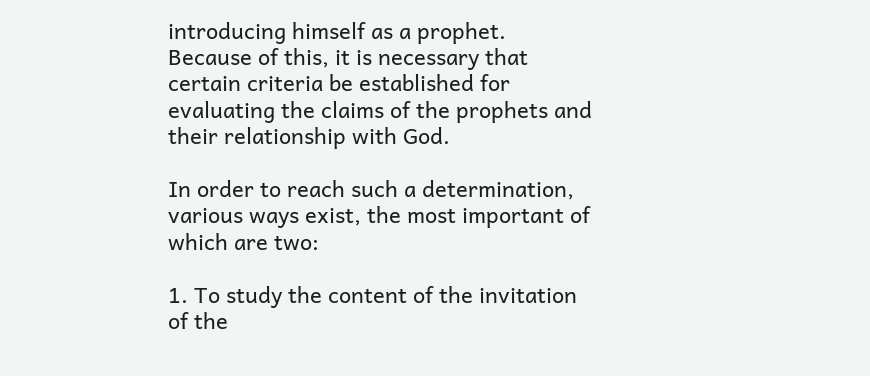introducing himself as a prophet. Because of this, it is necessary that certain criteria be established for evaluating the claims of the prophets and their relationship with God.

In order to reach such a determination, various ways exist, the most important of which are two:

1. To study the content of the invitation of the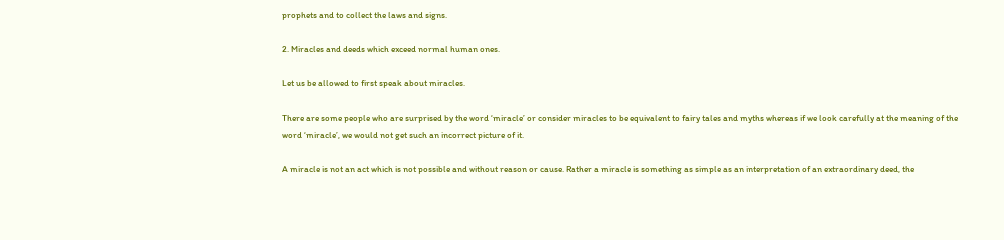prophets and to collect the laws and signs.

2. Miracles and deeds which exceed normal human ones.

Let us be allowed to first speak about miracles.

There are some people who are surprised by the word ‘miracle’ or consider miracles to be equivalent to fairy tales and myths whereas if we look carefully at the meaning of the word ‘miracle’, we would not get such an incorrect picture of it.

A miracle is not an act which is not possible and without reason or cause. Rather a miracle is something as simple as an interpretation of an extraordinary deed, the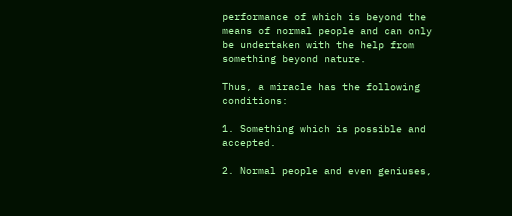performance of which is beyond the means of normal people and can only be undertaken with the help from something beyond nature.

Thus, a miracle has the following conditions:

1. Something which is possible and accepted.

2. Normal people and even geniuses,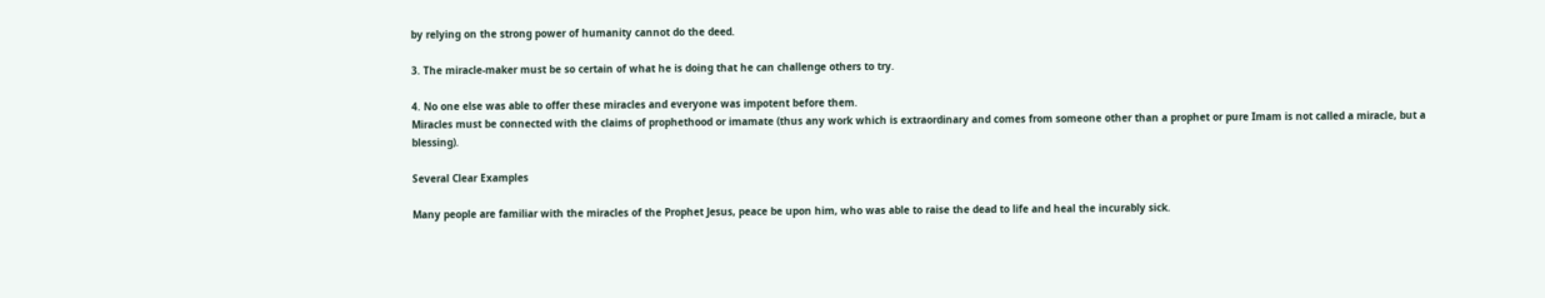by relying on the strong power of humanity cannot do the deed.

3. The miracle-maker must be so certain of what he is doing that he can challenge others to try.

4. No one else was able to offer these miracles and everyone was impotent before them.
Miracles must be connected with the claims of prophethood or imamate (thus any work which is extraordinary and comes from someone other than a prophet or pure Imam is not called a miracle, but a blessing).

Several Clear Examples

Many people are familiar with the miracles of the Prophet Jesus, peace be upon him, who was able to raise the dead to life and heal the incurably sick.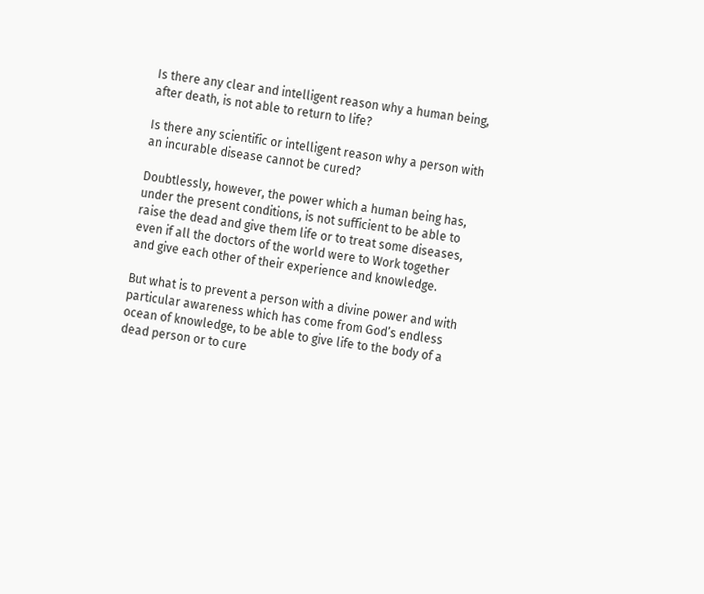Is there any clear and intelligent reason why a human being, after death, is not able to return to life?

Is there any scientific or intelligent reason why a person with an incurable disease cannot be cured?

Doubtlessly, however, the power which a human being has, under the present conditions, is not sufficient to be able to raise the dead and give them life or to treat some diseases, even if all the doctors of the world were to Work together and give each other of their experience and knowledge.

But what is to prevent a person with a divine power and with particular awareness which has come from God’s endless ocean of knowledge, to be able to give life to the body of a dead person or to cure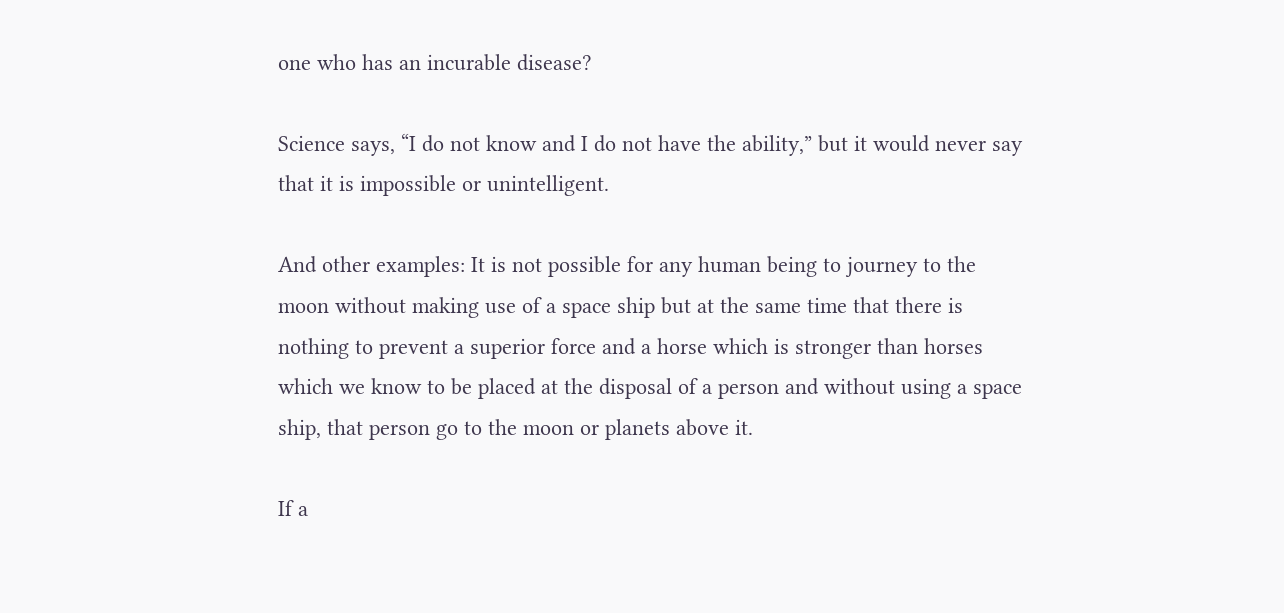one who has an incurable disease?

Science says, “I do not know and I do not have the ability,” but it would never say that it is impossible or unintelligent.

And other examples: It is not possible for any human being to journey to the moon without making use of a space ship but at the same time that there is nothing to prevent a superior force and a horse which is stronger than horses which we know to be placed at the disposal of a person and without using a space ship, that person go to the moon or planets above it.

If a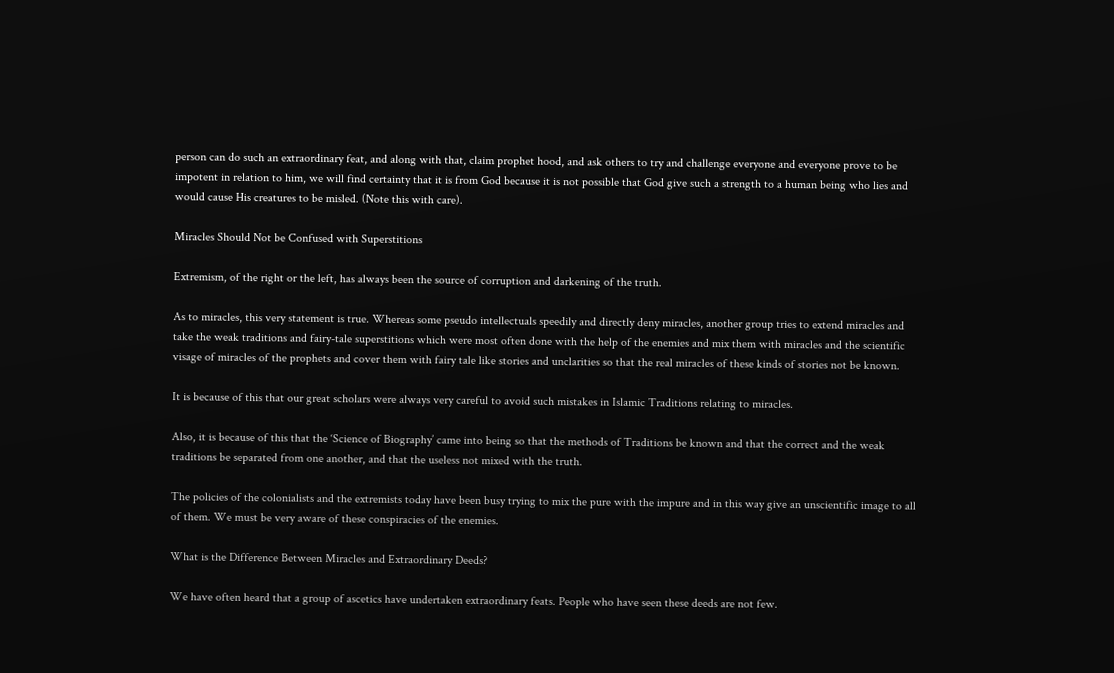person can do such an extraordinary feat, and along with that, claim prophet hood, and ask others to try and challenge everyone and everyone prove to be impotent in relation to him, we will find certainty that it is from God because it is not possible that God give such a strength to a human being who lies and would cause His creatures to be misled. (Note this with care).

Miracles Should Not be Confused with Superstitions

Extremism, of the right or the left, has always been the source of corruption and darkening of the truth.

As to miracles, this very statement is true. Whereas some pseudo intellectuals speedily and directly deny miracles, another group tries to extend miracles and take the weak traditions and fairy-tale superstitions which were most often done with the help of the enemies and mix them with miracles and the scientific visage of miracles of the prophets and cover them with fairy tale like stories and unclarities so that the real miracles of these kinds of stories not be known.

It is because of this that our great scholars were always very careful to avoid such mistakes in Islamic Traditions relating to miracles.

Also, it is because of this that the ‘Science of Biography’ came into being so that the methods of Traditions be known and that the correct and the weak traditions be separated from one another, and that the useless not mixed with the truth.

The policies of the colonialists and the extremists today have been busy trying to mix the pure with the impure and in this way give an unscientific image to all of them. We must be very aware of these conspiracies of the enemies.

What is the Difference Between Miracles and Extraordinary Deeds?

We have often heard that a group of ascetics have undertaken extraordinary feats. People who have seen these deeds are not few.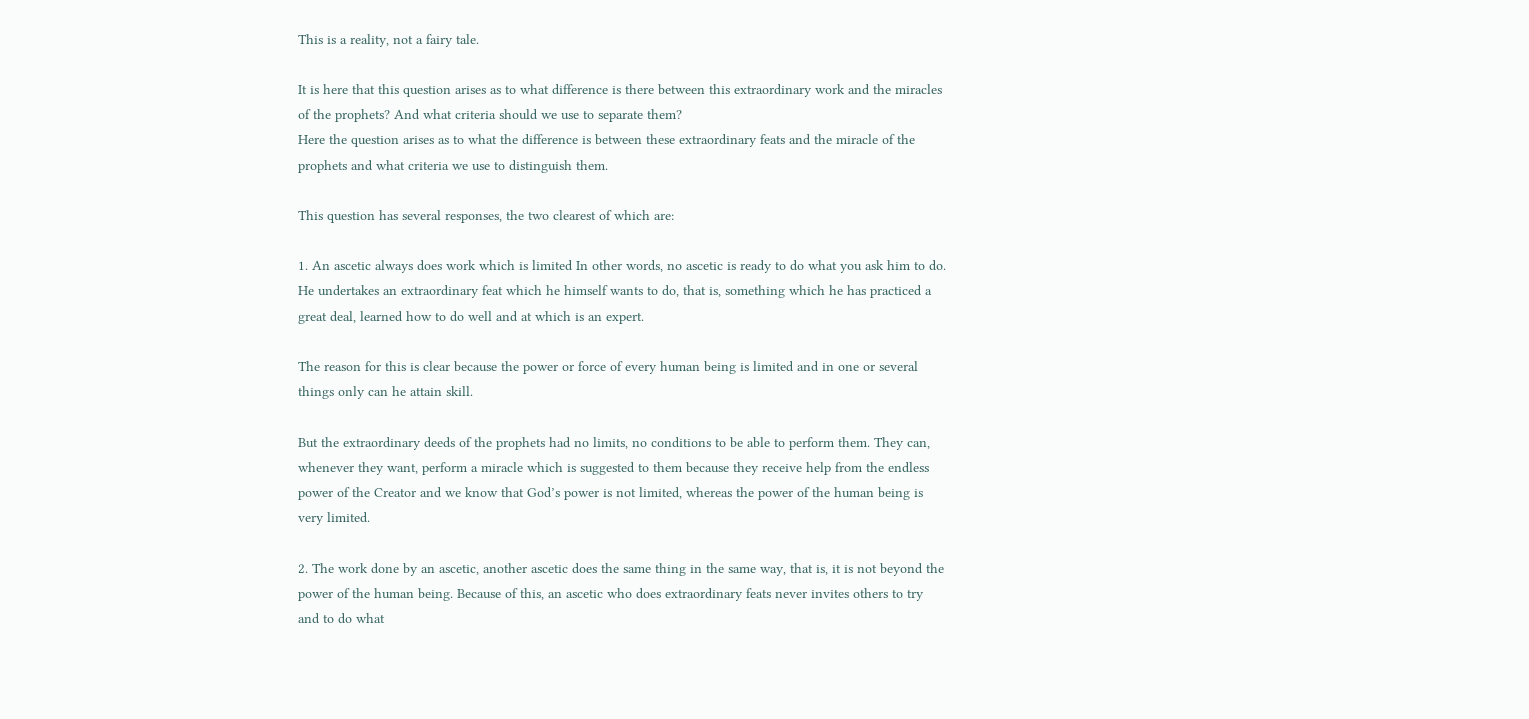This is a reality, not a fairy tale.

It is here that this question arises as to what difference is there between this extraordinary work and the miracles of the prophets? And what criteria should we use to separate them?
Here the question arises as to what the difference is between these extraordinary feats and the miracle of the prophets and what criteria we use to distinguish them.

This question has several responses, the two clearest of which are:

1. An ascetic always does work which is limited In other words, no ascetic is ready to do what you ask him to do. He undertakes an extraordinary feat which he himself wants to do, that is, something which he has practiced a great deal, learned how to do well and at which is an expert.

The reason for this is clear because the power or force of every human being is limited and in one or several things only can he attain skill.

But the extraordinary deeds of the prophets had no limits, no conditions to be able to perform them. They can, whenever they want, perform a miracle which is suggested to them because they receive help from the endless power of the Creator and we know that God’s power is not limited, whereas the power of the human being is very limited.

2. The work done by an ascetic, another ascetic does the same thing in the same way, that is, it is not beyond the power of the human being. Because of this, an ascetic who does extraordinary feats never invites others to try and to do what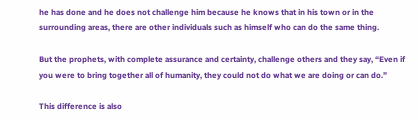he has done and he does not challenge him because he knows that in his town or in the surrounding areas, there are other individuals such as himself who can do the same thing.

But the prophets, with complete assurance and certainty, challenge others and they say, “Even if you were to bring together all of humanity, they could not do what we are doing or can do.”

This difference is also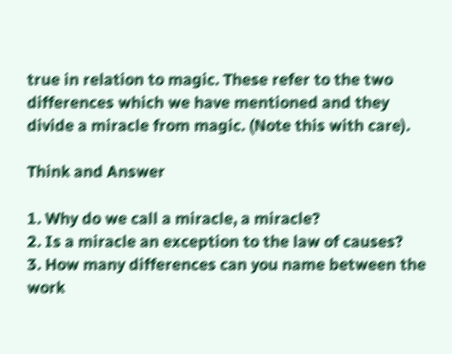true in relation to magic. These refer to the two differences which we have mentioned and they divide a miracle from magic. (Note this with care).

Think and Answer

1. Why do we call a miracle, a miracle?
2. Is a miracle an exception to the law of causes?
3. How many differences can you name between the work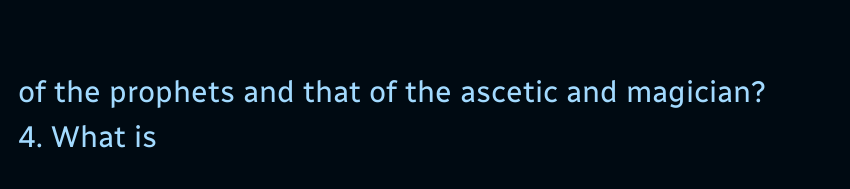of the prophets and that of the ascetic and magician?
4. What is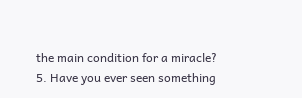the main condition for a miracle?
5. Have you ever seen something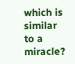which is similar to a miracle?